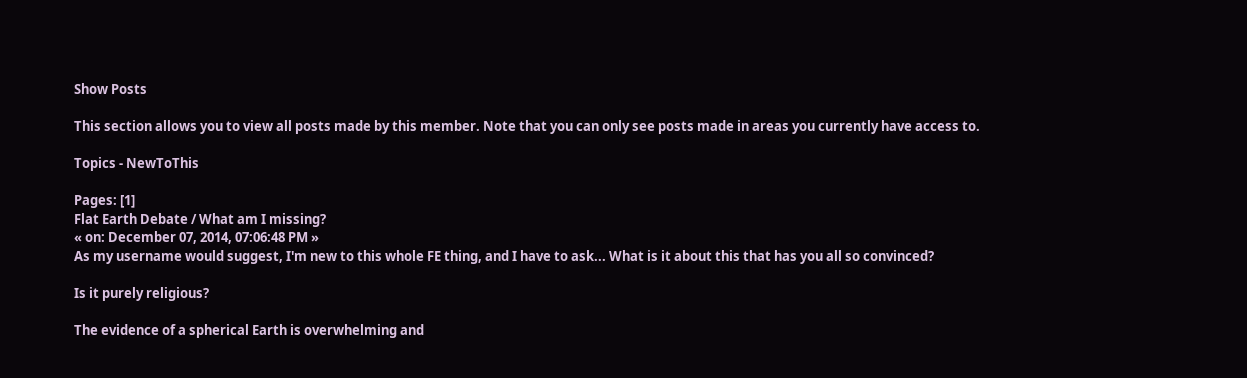Show Posts

This section allows you to view all posts made by this member. Note that you can only see posts made in areas you currently have access to.

Topics - NewToThis

Pages: [1]
Flat Earth Debate / What am I missing?
« on: December 07, 2014, 07:06:48 PM »
As my username would suggest, I'm new to this whole FE thing, and I have to ask... What is it about this that has you all so convinced?

Is it purely religious?

The evidence of a spherical Earth is overwhelming and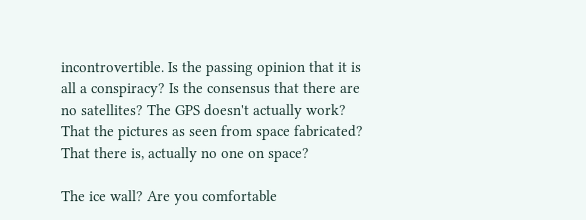incontrovertible. Is the passing opinion that it is all a conspiracy? Is the consensus that there are no satellites? The GPS doesn't actually work? That the pictures as seen from space fabricated? That there is, actually no one on space?

The ice wall? Are you comfortable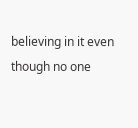believing in it even though no one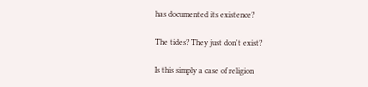has documented its existence?

The tides? They just don't exist?

Is this simply a case of religion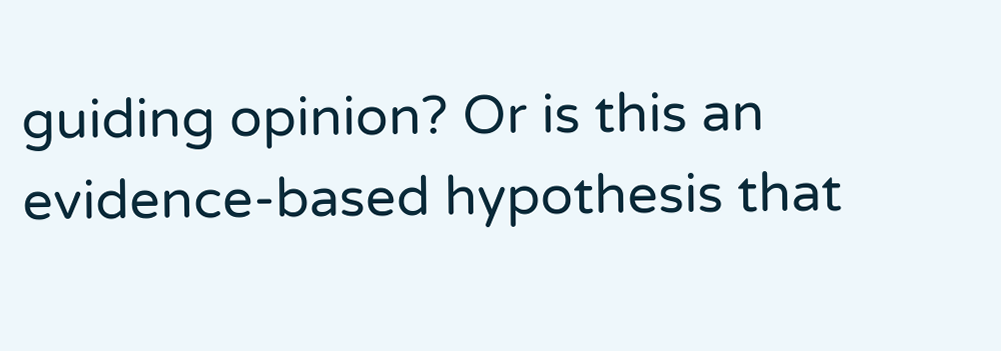guiding opinion? Or is this an evidence-based hypothesis that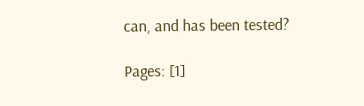can, and has been tested?

Pages: [1]